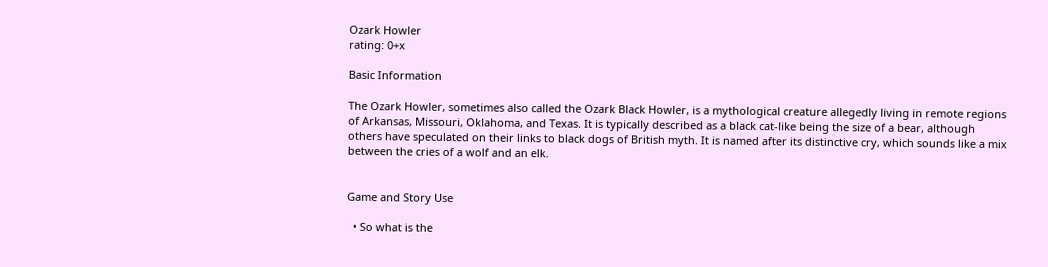Ozark Howler
rating: 0+x

Basic Information

The Ozark Howler, sometimes also called the Ozark Black Howler, is a mythological creature allegedly living in remote regions of Arkansas, Missouri, Oklahoma, and Texas. It is typically described as a black cat-like being the size of a bear, although others have speculated on their links to black dogs of British myth. It is named after its distinctive cry, which sounds like a mix between the cries of a wolf and an elk.


Game and Story Use

  • So what is the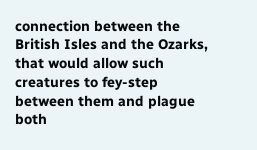connection between the British Isles and the Ozarks, that would allow such creatures to fey-step between them and plague both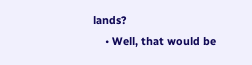lands?
    • Well, that would be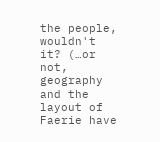the people, wouldn't it? (…or not, geography and the layout of Faerie have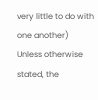very little to do with one another)
Unless otherwise stated, the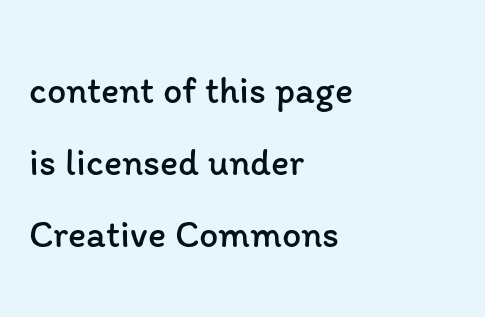content of this page is licensed under Creative Commons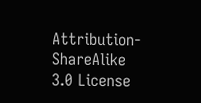Attribution-ShareAlike 3.0 License